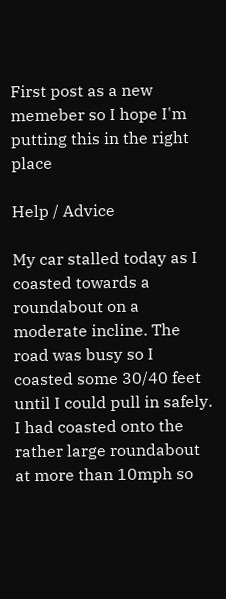First post as a new memeber so I hope I'm putting this in the right place

Help / Advice

My car stalled today as I coasted towards a roundabout on a moderate incline. The road was busy so I coasted some 30/40 feet until I could pull in safely. I had coasted onto the rather large roundabout at more than 10mph so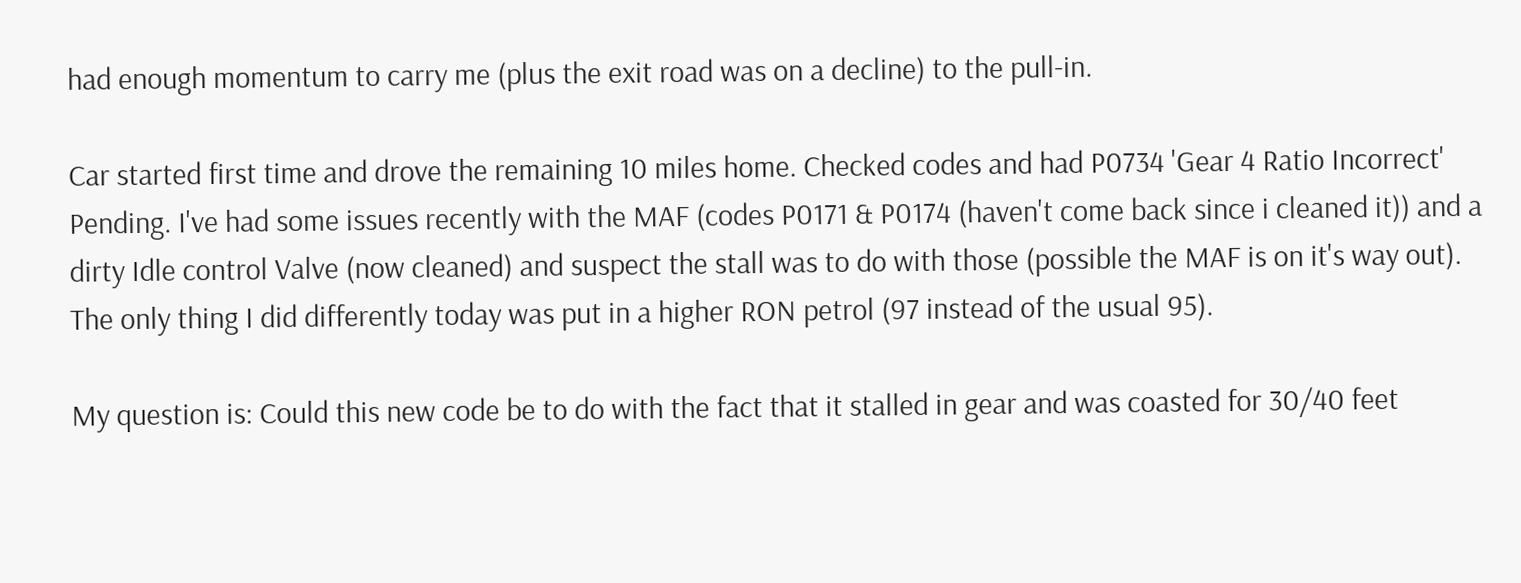had enough momentum to carry me (plus the exit road was on a decline) to the pull-in.

Car started first time and drove the remaining 10 miles home. Checked codes and had P0734 'Gear 4 Ratio Incorrect' Pending. I've had some issues recently with the MAF (codes P0171 & P0174 (haven't come back since i cleaned it)) and a dirty Idle control Valve (now cleaned) and suspect the stall was to do with those (possible the MAF is on it's way out).
The only thing I did differently today was put in a higher RON petrol (97 instead of the usual 95).

My question is: Could this new code be to do with the fact that it stalled in gear and was coasted for 30/40 feet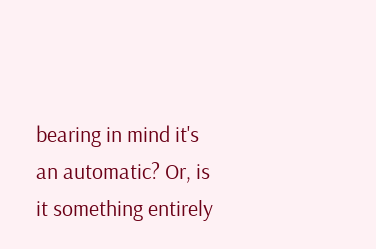bearing in mind it's an automatic? Or, is it something entirely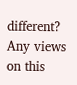different? Any views on this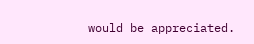would be appreciated.